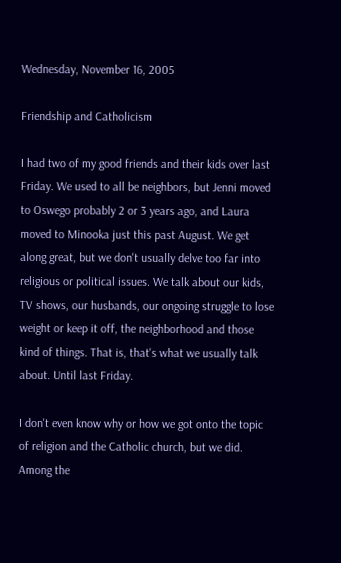Wednesday, November 16, 2005

Friendship and Catholicism

I had two of my good friends and their kids over last Friday. We used to all be neighbors, but Jenni moved to Oswego probably 2 or 3 years ago, and Laura moved to Minooka just this past August. We get along great, but we don't usually delve too far into religious or political issues. We talk about our kids, TV shows, our husbands, our ongoing struggle to lose weight or keep it off, the neighborhood and those kind of things. That is, that's what we usually talk about. Until last Friday.

I don't even know why or how we got onto the topic of religion and the Catholic church, but we did. Among the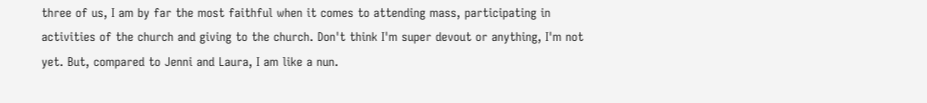three of us, I am by far the most faithful when it comes to attending mass, participating in activities of the church and giving to the church. Don't think I'm super devout or anything, I'm not yet. But, compared to Jenni and Laura, I am like a nun.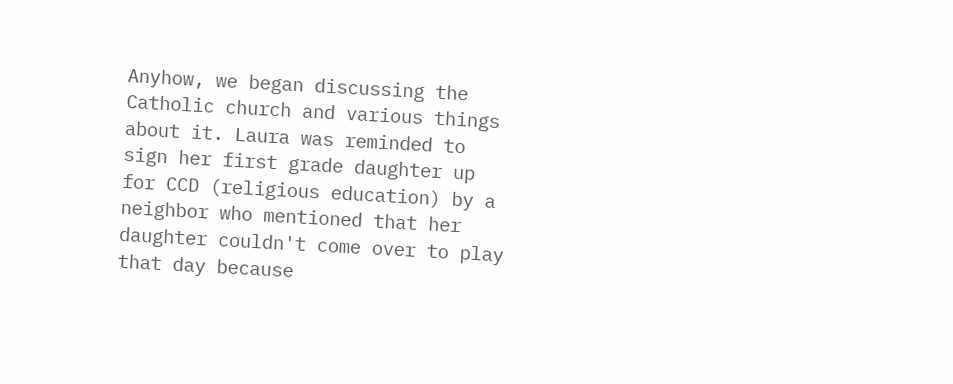Anyhow, we began discussing the Catholic church and various things about it. Laura was reminded to sign her first grade daughter up for CCD (religious education) by a neighbor who mentioned that her daughter couldn't come over to play that day because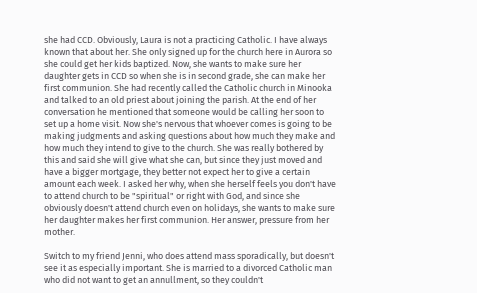she had CCD. Obviously, Laura is not a practicing Catholic. I have always known that about her. She only signed up for the church here in Aurora so she could get her kids baptized. Now, she wants to make sure her daughter gets in CCD so when she is in second grade, she can make her first communion. She had recently called the Catholic church in Minooka and talked to an old priest about joining the parish. At the end of her conversation he mentioned that someone would be calling her soon to set up a home visit. Now she's nervous that whoever comes is going to be making judgments and asking questions about how much they make and how much they intend to give to the church. She was really bothered by this and said she will give what she can, but since they just moved and have a bigger mortgage, they better not expect her to give a certain amount each week. I asked her why, when she herself feels you don't have to attend church to be "spiritual" or right with God, and since she obviously doesn't attend church even on holidays, she wants to make sure her daughter makes her first communion. Her answer, pressure from her mother.

Switch to my friend Jenni, who does attend mass sporadically, but doesn't see it as especially important. She is married to a divorced Catholic man who did not want to get an annullment, so they couldn't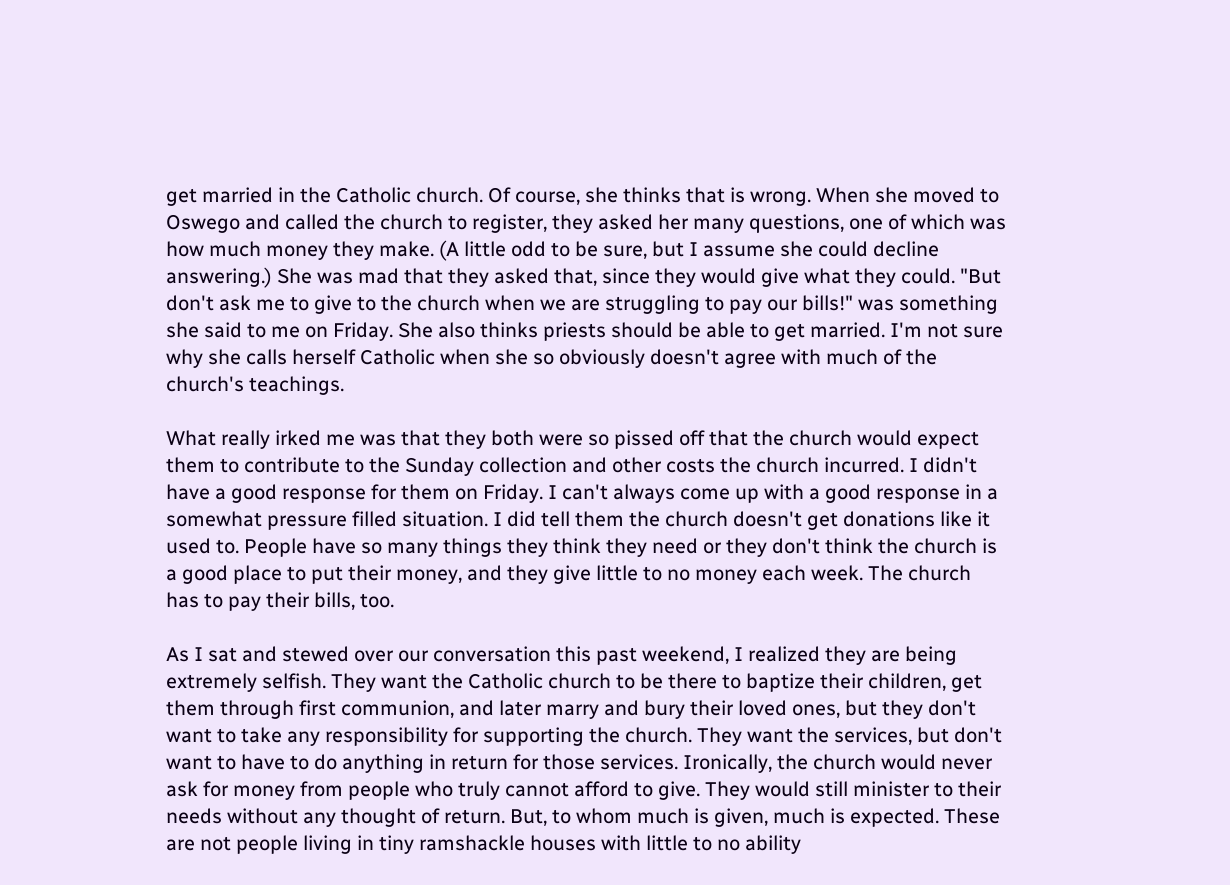get married in the Catholic church. Of course, she thinks that is wrong. When she moved to Oswego and called the church to register, they asked her many questions, one of which was how much money they make. (A little odd to be sure, but I assume she could decline answering.) She was mad that they asked that, since they would give what they could. "But don't ask me to give to the church when we are struggling to pay our bills!" was something she said to me on Friday. She also thinks priests should be able to get married. I'm not sure why she calls herself Catholic when she so obviously doesn't agree with much of the church's teachings.

What really irked me was that they both were so pissed off that the church would expect them to contribute to the Sunday collection and other costs the church incurred. I didn't have a good response for them on Friday. I can't always come up with a good response in a somewhat pressure filled situation. I did tell them the church doesn't get donations like it used to. People have so many things they think they need or they don't think the church is a good place to put their money, and they give little to no money each week. The church has to pay their bills, too.

As I sat and stewed over our conversation this past weekend, I realized they are being extremely selfish. They want the Catholic church to be there to baptize their children, get them through first communion, and later marry and bury their loved ones, but they don't want to take any responsibility for supporting the church. They want the services, but don't want to have to do anything in return for those services. Ironically, the church would never ask for money from people who truly cannot afford to give. They would still minister to their needs without any thought of return. But, to whom much is given, much is expected. These are not people living in tiny ramshackle houses with little to no ability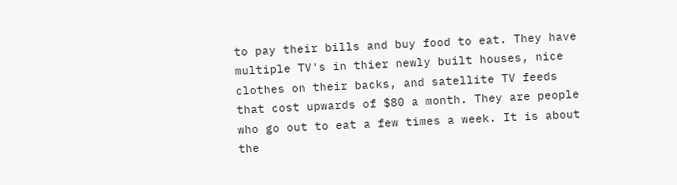to pay their bills and buy food to eat. They have multiple TV's in thier newly built houses, nice clothes on their backs, and satellite TV feeds that cost upwards of $80 a month. They are people who go out to eat a few times a week. It is about the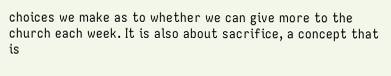choices we make as to whether we can give more to the church each week. It is also about sacrifice, a concept that is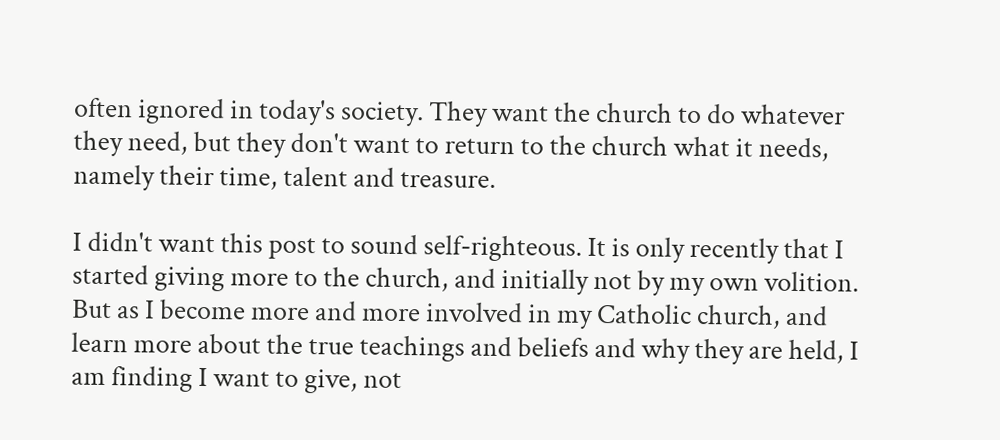often ignored in today's society. They want the church to do whatever they need, but they don't want to return to the church what it needs, namely their time, talent and treasure.

I didn't want this post to sound self-righteous. It is only recently that I started giving more to the church, and initially not by my own volition. But as I become more and more involved in my Catholic church, and learn more about the true teachings and beliefs and why they are held, I am finding I want to give, not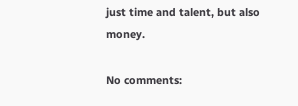just time and talent, but also money.

No comments: